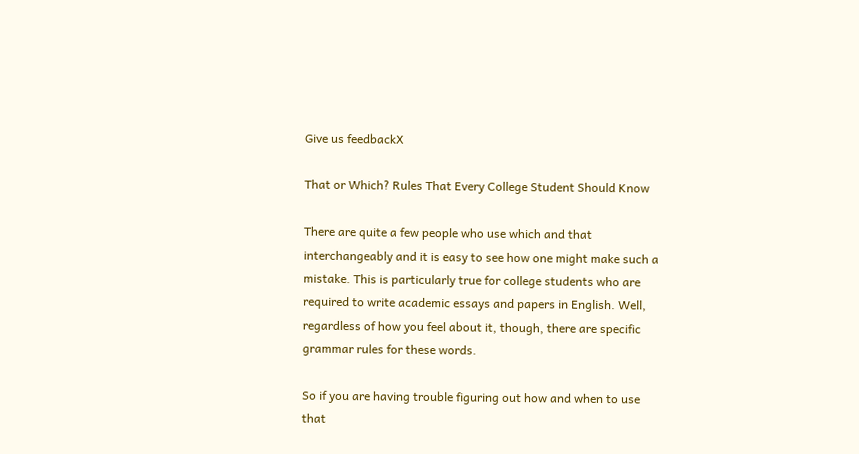Give us feedbackX

That or Which? Rules That Every College Student Should Know

There are quite a few people who use which and that interchangeably and it is easy to see how one might make such a mistake. This is particularly true for college students who are required to write academic essays and papers in English. Well, regardless of how you feel about it, though, there are specific grammar rules for these words.

So if you are having trouble figuring out how and when to use that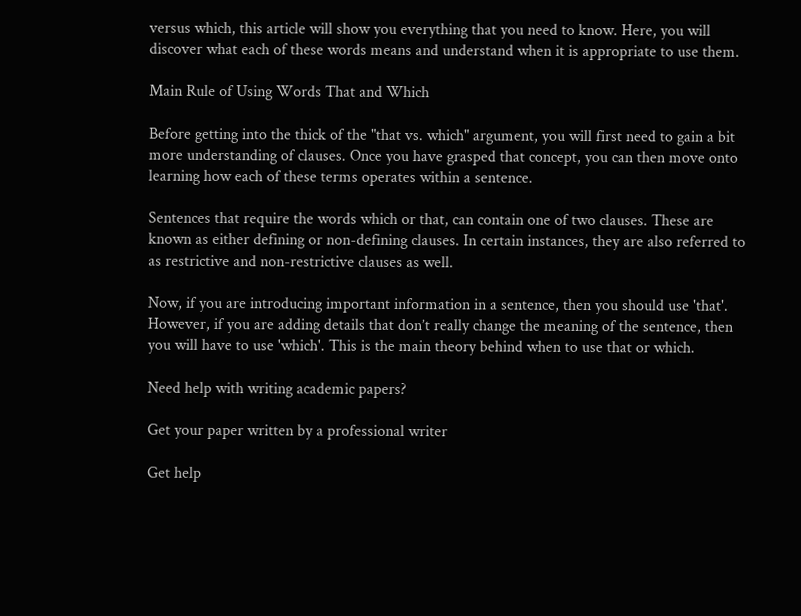versus which, this article will show you everything that you need to know. Here, you will discover what each of these words means and understand when it is appropriate to use them.

Main Rule of Using Words That and Which

Before getting into the thick of the "that vs. which" argument, you will first need to gain a bit more understanding of clauses. Once you have grasped that concept, you can then move onto learning how each of these terms operates within a sentence.

Sentences that require the words which or that, can contain one of two clauses. These are known as either defining or non-defining clauses. In certain instances, they are also referred to as restrictive and non-restrictive clauses as well.

Now, if you are introducing important information in a sentence, then you should use 'that'. However, if you are adding details that don’t really change the meaning of the sentence, then you will have to use 'which'. This is the main theory behind when to use that or which.

Need help with writing academic papers?

Get your paper written by a professional writer

Get help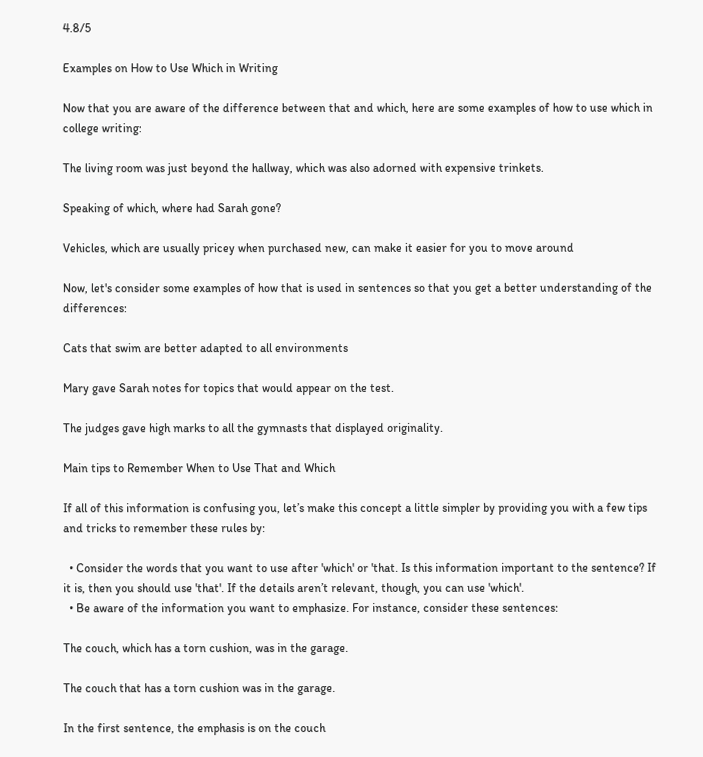4.8/5

Examples on How to Use Which in Writing

Now that you are aware of the difference between that and which, here are some examples of how to use which in college writing:

The living room was just beyond the hallway, which was also adorned with expensive trinkets.

Speaking of which, where had Sarah gone?

Vehicles, which are usually pricey when purchased new, can make it easier for you to move around

Now, let's consider some examples of how that is used in sentences so that you get a better understanding of the differences:

Cats that swim are better adapted to all environments

Mary gave Sarah notes for topics that would appear on the test.

The judges gave high marks to all the gymnasts that displayed originality.

Main tips to Remember When to Use That and Which

If all of this information is confusing you, let’s make this concept a little simpler by providing you with a few tips and tricks to remember these rules by:

  • Consider the words that you want to use after 'which' or 'that. Is this information important to the sentence? If it is, then you should use 'that'. If the details aren’t relevant, though, you can use 'which'.
  • Be aware of the information you want to emphasize. For instance, consider these sentences:

The couch, which has a torn cushion, was in the garage.

The couch that has a torn cushion was in the garage.

In the first sentence, the emphasis is on the couch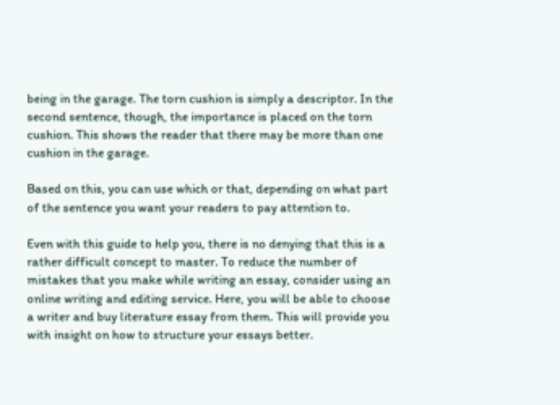being in the garage. The torn cushion is simply a descriptor. In the second sentence, though, the importance is placed on the torn cushion. This shows the reader that there may be more than one cushion in the garage.

Based on this, you can use which or that, depending on what part of the sentence you want your readers to pay attention to.

Even with this guide to help you, there is no denying that this is a rather difficult concept to master. To reduce the number of mistakes that you make while writing an essay, consider using an online writing and editing service. Here, you will be able to choose a writer and buy literature essay from them. This will provide you with insight on how to structure your essays better.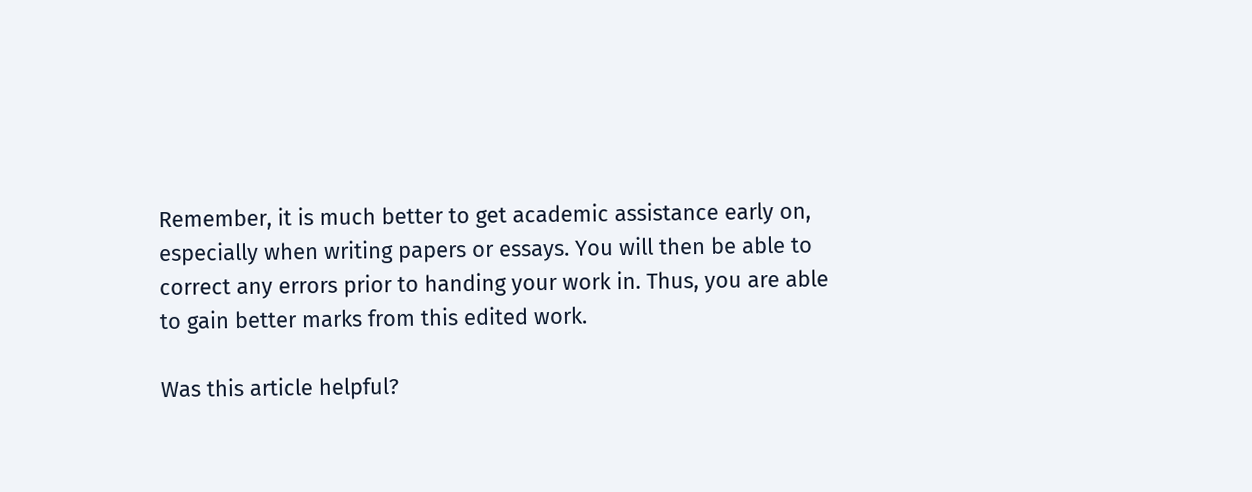Remember, it is much better to get academic assistance early on, especially when writing papers or essays. You will then be able to correct any errors prior to handing your work in. Thus, you are able to gain better marks from this edited work.

Was this article helpful?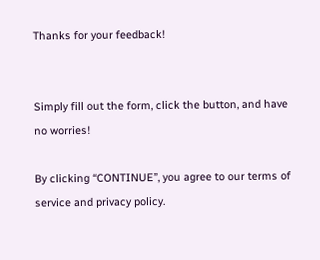Thanks for your feedback!


Simply fill out the form, click the button, and have no worries!

By clicking “CONTINUE”, you agree to our terms of service and privacy policy.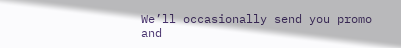We’ll occasionally send you promo and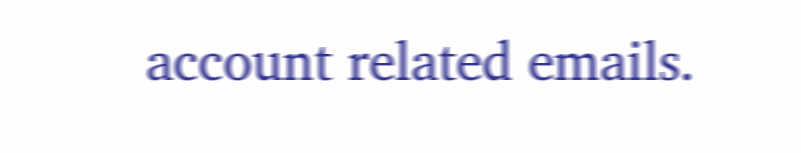account related emails.